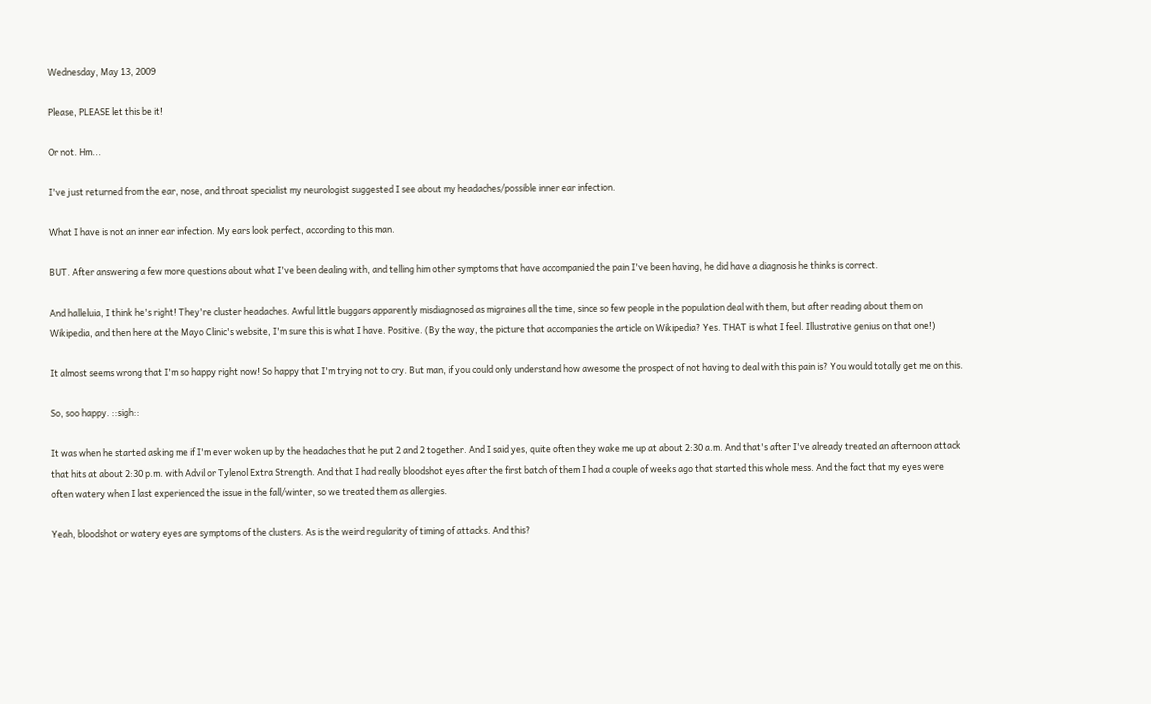Wednesday, May 13, 2009

Please, PLEASE let this be it!

Or not. Hm...

I've just returned from the ear, nose, and throat specialist my neurologist suggested I see about my headaches/possible inner ear infection.

What I have is not an inner ear infection. My ears look perfect, according to this man.

BUT. After answering a few more questions about what I've been dealing with, and telling him other symptoms that have accompanied the pain I've been having, he did have a diagnosis he thinks is correct.

And halleluia, I think he's right! They're cluster headaches. Awful little buggars apparently misdiagnosed as migraines all the time, since so few people in the population deal with them, but after reading about them on Wikipedia, and then here at the Mayo Clinic's website, I'm sure this is what I have. Positive. (By the way, the picture that accompanies the article on Wikipedia? Yes. THAT is what I feel. Illustrative genius on that one!)

It almost seems wrong that I'm so happy right now! So happy that I'm trying not to cry. But man, if you could only understand how awesome the prospect of not having to deal with this pain is? You would totally get me on this.

So, soo happy. ::sigh::

It was when he started asking me if I'm ever woken up by the headaches that he put 2 and 2 together. And I said yes, quite often they wake me up at about 2:30 a.m. And that's after I've already treated an afternoon attack that hits at about 2:30 p.m. with Advil or Tylenol Extra Strength. And that I had really bloodshot eyes after the first batch of them I had a couple of weeks ago that started this whole mess. And the fact that my eyes were often watery when I last experienced the issue in the fall/winter, so we treated them as allergies.

Yeah, bloodshot or watery eyes are symptoms of the clusters. As is the weird regularity of timing of attacks. And this?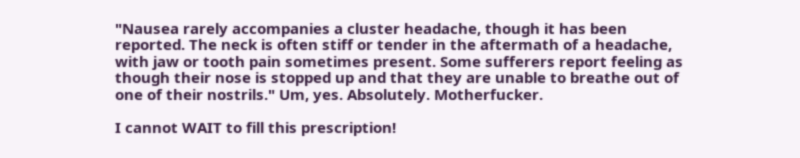"Nausea rarely accompanies a cluster headache, though it has been reported. The neck is often stiff or tender in the aftermath of a headache, with jaw or tooth pain sometimes present. Some sufferers report feeling as though their nose is stopped up and that they are unable to breathe out of one of their nostrils." Um, yes. Absolutely. Motherfucker.

I cannot WAIT to fill this prescription!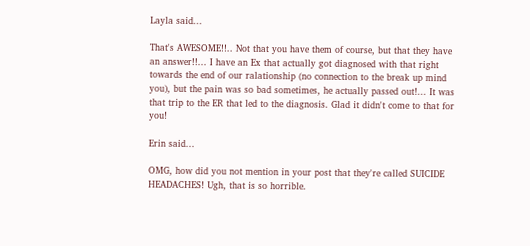Layla said...

That's AWESOME!!.. Not that you have them of course, but that they have an answer!!... I have an Ex that actually got diagnosed with that right towards the end of our ralationship (no connection to the break up mind you), but the pain was so bad sometimes, he actually passed out!... It was that trip to the ER that led to the diagnosis. Glad it didn't come to that for you!

Erin said...

OMG, how did you not mention in your post that they're called SUICIDE HEADACHES! Ugh, that is so horrible.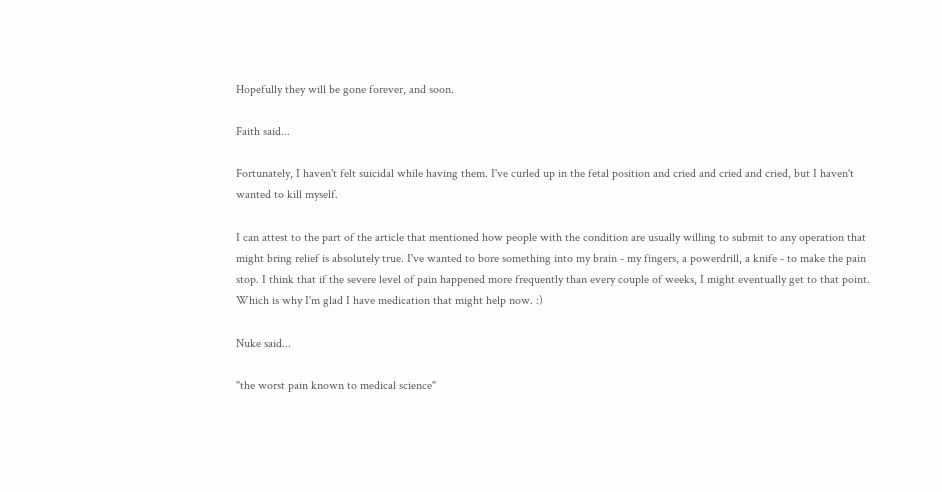Hopefully they will be gone forever, and soon.

Faith said...

Fortunately, I haven't felt suicidal while having them. I've curled up in the fetal position and cried and cried and cried, but I haven't wanted to kill myself.

I can attest to the part of the article that mentioned how people with the condition are usually willing to submit to any operation that might bring relief is absolutely true. I've wanted to bore something into my brain - my fingers, a powerdrill, a knife - to make the pain stop. I think that if the severe level of pain happened more frequently than every couple of weeks, I might eventually get to that point. Which is why I'm glad I have medication that might help now. :)

Nuke said...

"the worst pain known to medical science"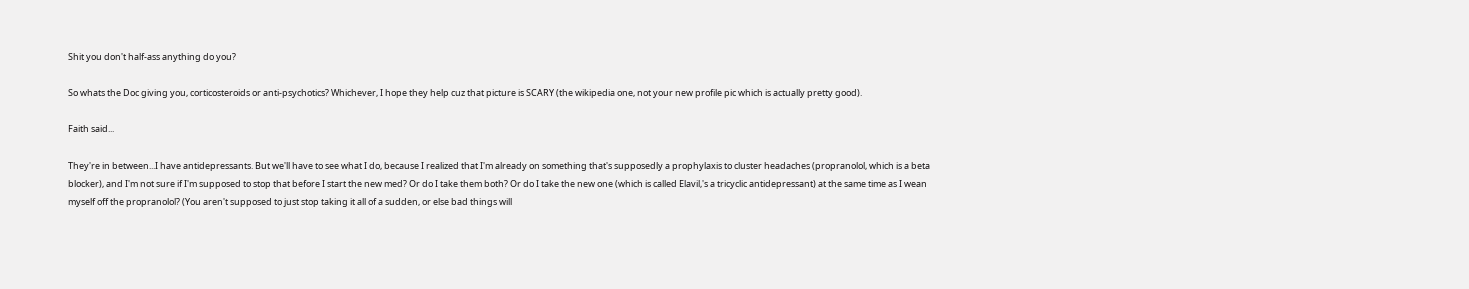Shit you don't half-ass anything do you?

So whats the Doc giving you, corticosteroids or anti-psychotics? Whichever, I hope they help cuz that picture is SCARY (the wikipedia one, not your new profile pic which is actually pretty good).

Faith said...

They're in between...I have antidepressants. But we'll have to see what I do, because I realized that I'm already on something that's supposedly a prophylaxis to cluster headaches (propranolol, which is a beta blocker), and I'm not sure if I'm supposed to stop that before I start the new med? Or do I take them both? Or do I take the new one (which is called Elavil,'s a tricyclic antidepressant) at the same time as I wean myself off the propranolol? (You aren't supposed to just stop taking it all of a sudden, or else bad things will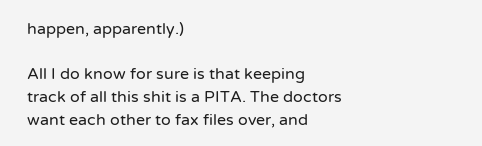happen, apparently.)

All I do know for sure is that keeping track of all this shit is a PITA. The doctors want each other to fax files over, and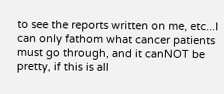to see the reports written on me, etc...I can only fathom what cancer patients must go through, and it canNOT be pretty, if this is all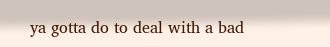ya gotta do to deal with a bad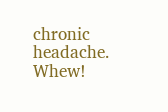chronic headache. Whew!